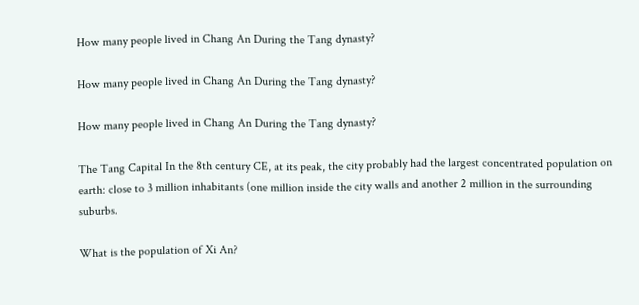How many people lived in Chang An During the Tang dynasty?

How many people lived in Chang An During the Tang dynasty?

How many people lived in Chang An During the Tang dynasty?

The Tang Capital In the 8th century CE, at its peak, the city probably had the largest concentrated population on earth: close to 3 million inhabitants (one million inside the city walls and another 2 million in the surrounding suburbs.

What is the population of Xi An?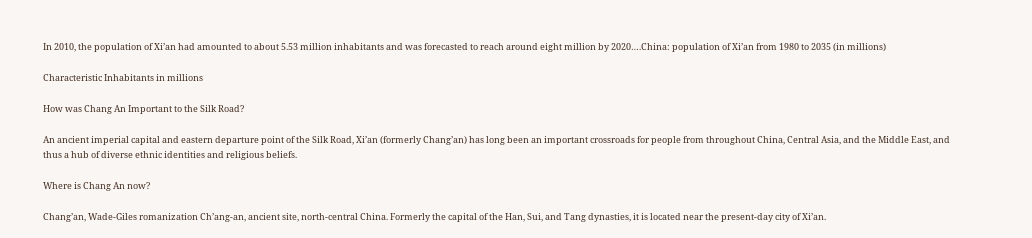In 2010, the population of Xi’an had amounted to about 5.53 million inhabitants and was forecasted to reach around eight million by 2020….China: population of Xi’an from 1980 to 2035 (in millions)

Characteristic Inhabitants in millions

How was Chang An Important to the Silk Road?

An ancient imperial capital and eastern departure point of the Silk Road, Xi’an (formerly Chang’an) has long been an important crossroads for people from throughout China, Central Asia, and the Middle East, and thus a hub of diverse ethnic identities and religious beliefs.

Where is Chang An now?

Chang’an, Wade-Giles romanization Ch’ang-an, ancient site, north-central China. Formerly the capital of the Han, Sui, and Tang dynasties, it is located near the present-day city of Xi’an.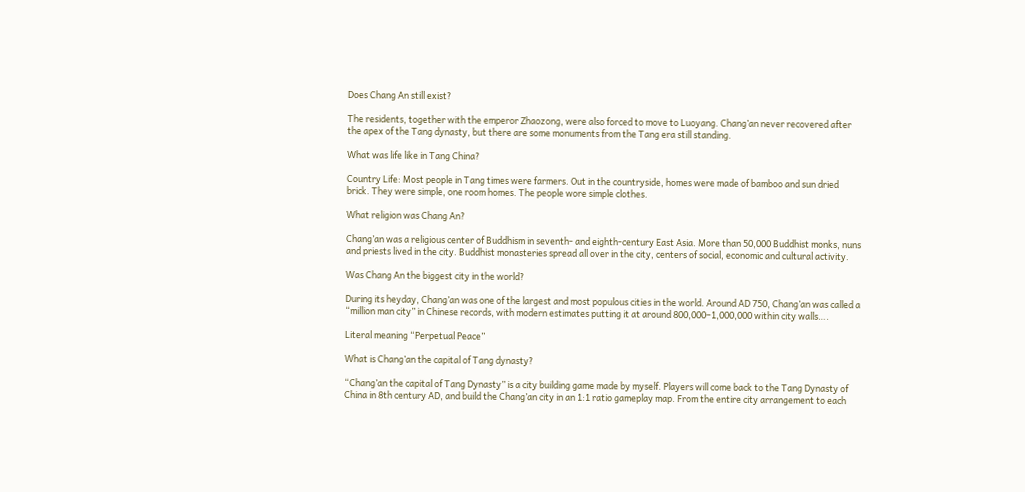Does Chang An still exist?

The residents, together with the emperor Zhaozong, were also forced to move to Luoyang. Chang’an never recovered after the apex of the Tang dynasty, but there are some monuments from the Tang era still standing.

What was life like in Tang China?

Country Life: Most people in Tang times were farmers. Out in the countryside, homes were made of bamboo and sun dried brick. They were simple, one room homes. The people wore simple clothes.

What religion was Chang An?

Chang’an was a religious center of Buddhism in seventh- and eighth-century East Asia. More than 50,000 Buddhist monks, nuns and priests lived in the city. Buddhist monasteries spread all over in the city, centers of social, economic and cultural activity.

Was Chang An the biggest city in the world?

During its heyday, Chang’an was one of the largest and most populous cities in the world. Around AD 750, Chang’an was called a “million man city” in Chinese records, with modern estimates putting it at around 800,000–1,000,000 within city walls….

Literal meaning “Perpetual Peace”

What is Chang’an the capital of Tang dynasty?

“Chang’an the capital of Tang Dynasty” is a city building game made by myself. Players will come back to the Tang Dynasty of China in 8th century AD, and build the Chang’an city in an 1:1 ratio gameplay map. From the entire city arrangement to each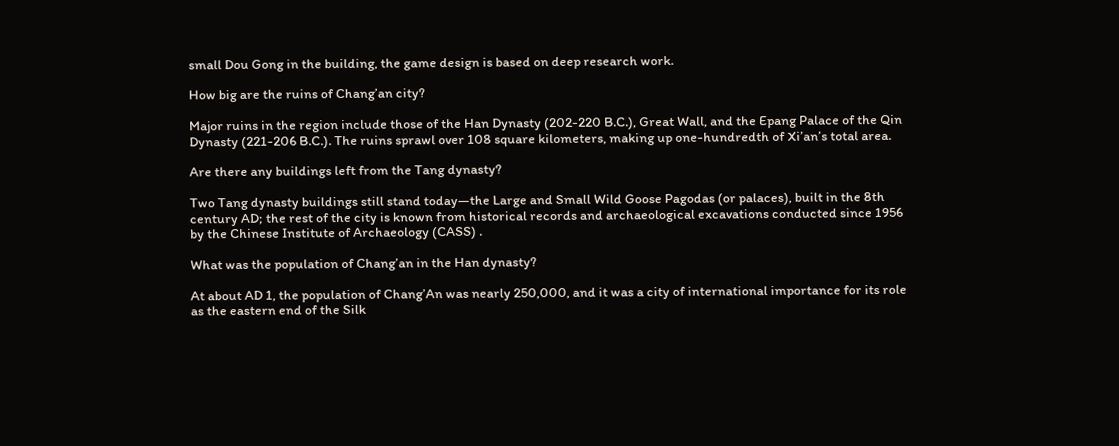small Dou Gong in the building, the game design is based on deep research work.

How big are the ruins of Chang’an city?

Major ruins in the region include those of the Han Dynasty (202-220 B.C.), Great Wall, and the Epang Palace of the Qin Dynasty (221-206 B.C.). The ruins sprawl over 108 square kilometers, making up one-hundredth of Xi’an’s total area.

Are there any buildings left from the Tang dynasty?

Two Tang dynasty buildings still stand today―the Large and Small Wild Goose Pagodas (or palaces), built in the 8th century AD; the rest of the city is known from historical records and archaeological excavations conducted since 1956 by the Chinese Institute of Archaeology (CASS) .

What was the population of Chang’an in the Han dynasty?

At about AD 1, the population of Chang’An was nearly 250,000, and it was a city of international importance for its role as the eastern end of the Silk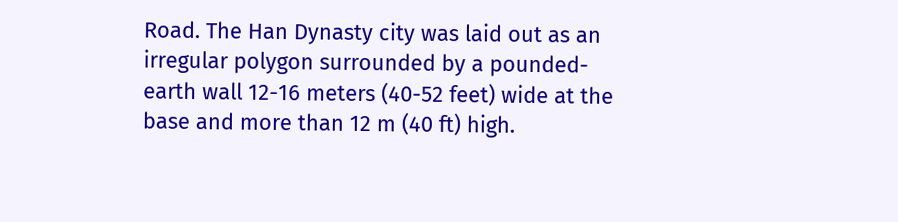Road. The Han Dynasty city was laid out as an irregular polygon surrounded by a pounded-earth wall 12-16 meters (40-52 feet) wide at the base and more than 12 m (40 ft) high.